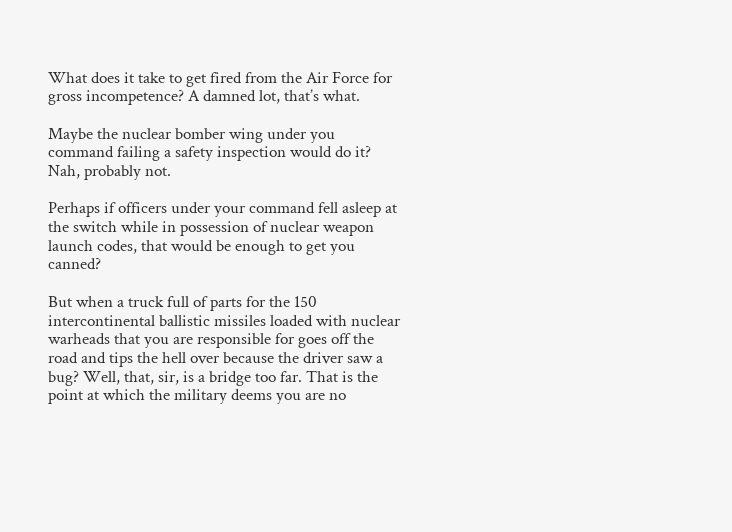What does it take to get fired from the Air Force for gross incompetence? A damned lot, that’s what.

Maybe the nuclear bomber wing under you command failing a safety inspection would do it? Nah, probably not.

Perhaps if officers under your command fell asleep at the switch while in possession of nuclear weapon launch codes, that would be enough to get you canned?

But when a truck full of parts for the 150 intercontinental ballistic missiles loaded with nuclear warheads that you are responsible for goes off the road and tips the hell over because the driver saw a bug? Well, that, sir, is a bridge too far. That is the point at which the military deems you are no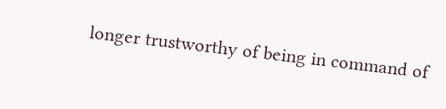longer trustworthy of being in command of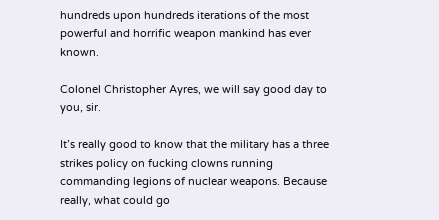hundreds upon hundreds iterations of the most powerful and horrific weapon mankind has ever known.

Colonel Christopher Ayres, we will say good day to you, sir.

It’s really good to know that the military has a three strikes policy on fucking clowns running commanding legions of nuclear weapons. Because really, what could go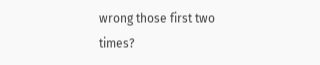wrong those first two times?